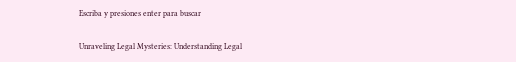Escriba y presiones enter para buscar

Unraveling Legal Mysteries: Understanding Legal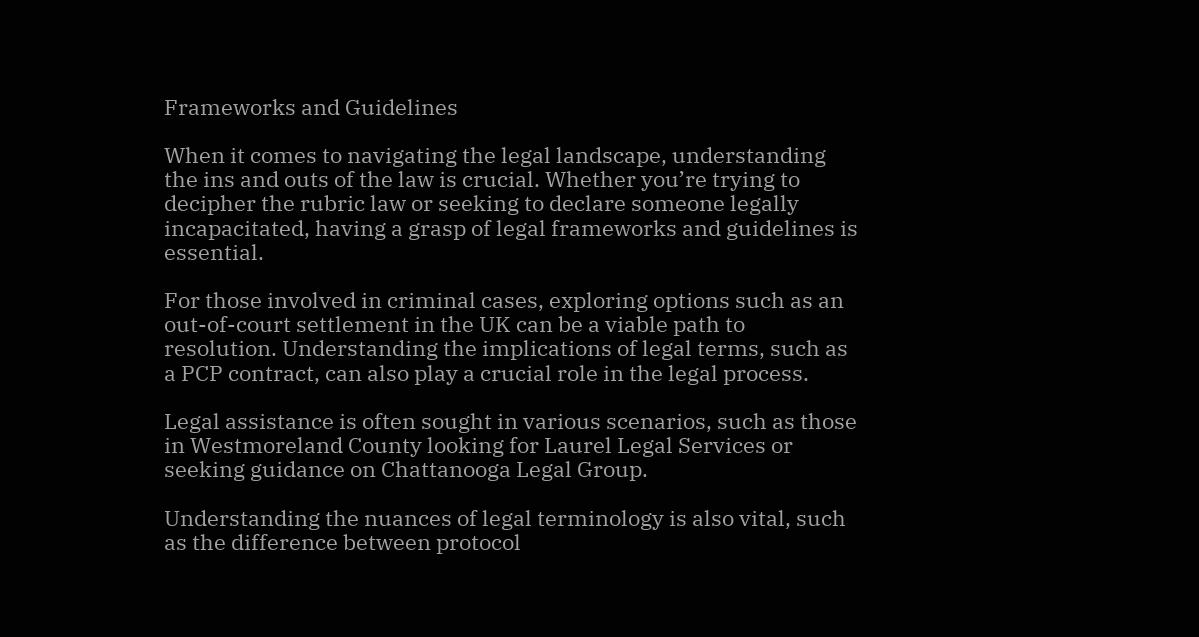Frameworks and Guidelines

When it comes to navigating the legal landscape, understanding the ins and outs of the law is crucial. Whether you’re trying to decipher the rubric law or seeking to declare someone legally incapacitated, having a grasp of legal frameworks and guidelines is essential.

For those involved in criminal cases, exploring options such as an out-of-court settlement in the UK can be a viable path to resolution. Understanding the implications of legal terms, such as a PCP contract, can also play a crucial role in the legal process.

Legal assistance is often sought in various scenarios, such as those in Westmoreland County looking for Laurel Legal Services or seeking guidance on Chattanooga Legal Group.

Understanding the nuances of legal terminology is also vital, such as the difference between protocol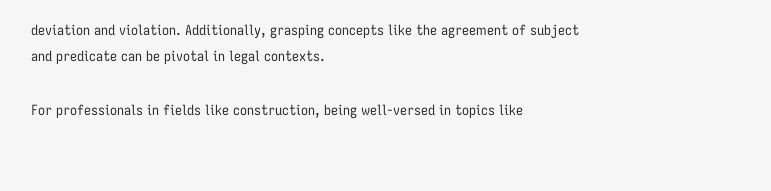deviation and violation. Additionally, grasping concepts like the agreement of subject and predicate can be pivotal in legal contexts.

For professionals in fields like construction, being well-versed in topics like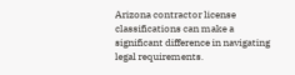Arizona contractor license classifications can make a significant difference in navigating legal requirements.